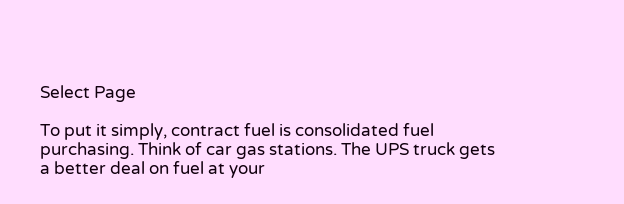Select Page

To put it simply, contract fuel is consolidated fuel purchasing. Think of car gas stations. The UPS truck gets a better deal on fuel at your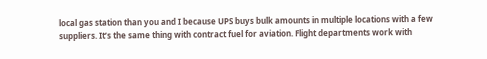local gas station than you and I because UPS buys bulk amounts in multiple locations with a few suppliers. It’s the same thing with contract fuel for aviation. Flight departments work with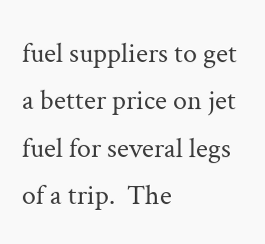fuel suppliers to get a better price on jet fuel for several legs of a trip.  The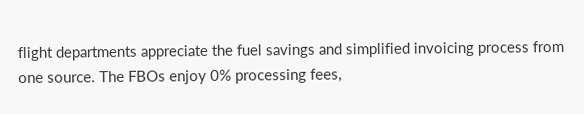flight departments appreciate the fuel savings and simplified invoicing process from one source. The FBOs enjoy 0% processing fees,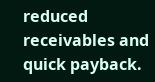reduced receivables and quick payback.